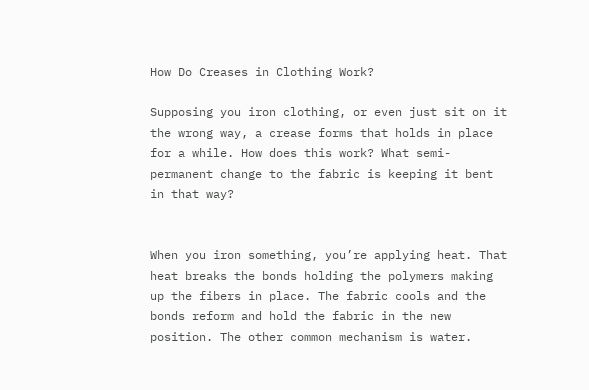How Do Creases in Clothing Work?

Supposing you iron clothing, or even just sit on it the wrong way, a crease forms that holds in place for a while. How does this work? What semi-permanent change to the fabric is keeping it bent in that way?


When you iron something, you’re applying heat. That heat breaks the bonds holding the polymers making up the fibers in place. The fabric cools and the bonds reform and hold the fabric in the new position. The other common mechanism is water.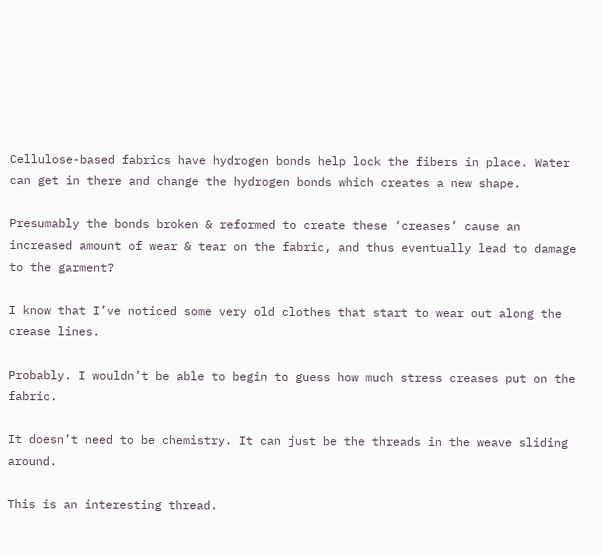Cellulose-based fabrics have hydrogen bonds help lock the fibers in place. Water can get in there and change the hydrogen bonds which creates a new shape.

Presumably the bonds broken & reformed to create these ‘creases’ cause an increased amount of wear & tear on the fabric, and thus eventually lead to damage to the garment?

I know that I’ve noticed some very old clothes that start to wear out along the crease lines.

Probably. I wouldn’t be able to begin to guess how much stress creases put on the fabric.

It doesn’t need to be chemistry. It can just be the threads in the weave sliding around.

This is an interesting thread.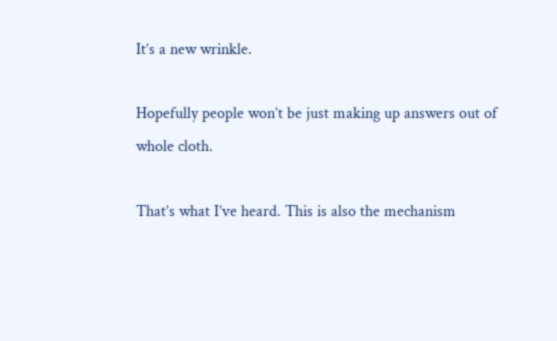It’s a new wrinkle.

Hopefully people won’t be just making up answers out of whole cloth.

That’s what I’ve heard. This is also the mechanism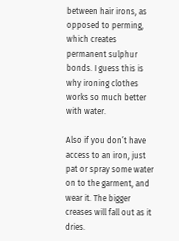between hair irons, as opposed to perming, which creates permanent sulphur bonds. I guess this is why ironing clothes works so much better with water.

Also if you don’t have access to an iron, just pat or spray some water on to the garment, and wear it. The bigger creases will fall out as it dries.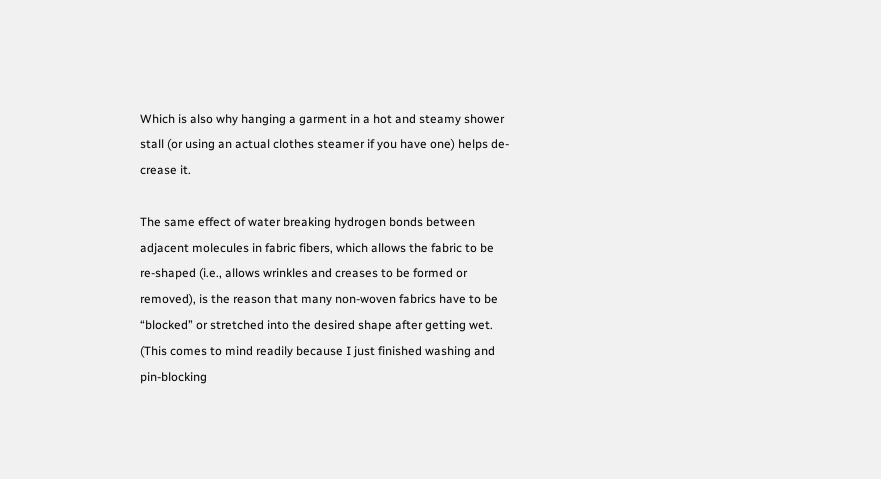Which is also why hanging a garment in a hot and steamy shower stall (or using an actual clothes steamer if you have one) helps de-crease it.

The same effect of water breaking hydrogen bonds between adjacent molecules in fabric fibers, which allows the fabric to be re-shaped (i.e., allows wrinkles and creases to be formed or removed), is the reason that many non-woven fabrics have to be “blocked” or stretched into the desired shape after getting wet. (This comes to mind readily because I just finished washing and pin-blocking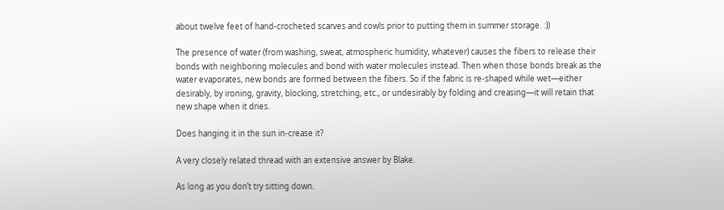about twelve feet of hand-crocheted scarves and cowls prior to putting them in summer storage. :))

The presence of water (from washing, sweat, atmospheric humidity, whatever) causes the fibers to release their bonds with neighboring molecules and bond with water molecules instead. Then when those bonds break as the water evaporates, new bonds are formed between the fibers. So if the fabric is re-shaped while wet—either desirably, by ironing, gravity, blocking, stretching, etc., or undesirably by folding and creasing—it will retain that new shape when it dries.

Does hanging it in the sun in-crease it?

A very closely related thread with an extensive answer by Blake.

As long as you don’t try sitting down.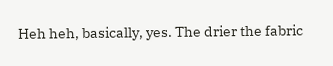Heh heh, basically, yes. The drier the fabric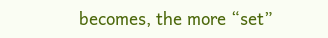becomes, the more “set”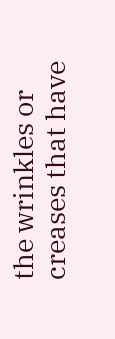the wrinkles or creases that have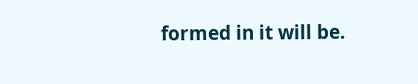formed in it will be.